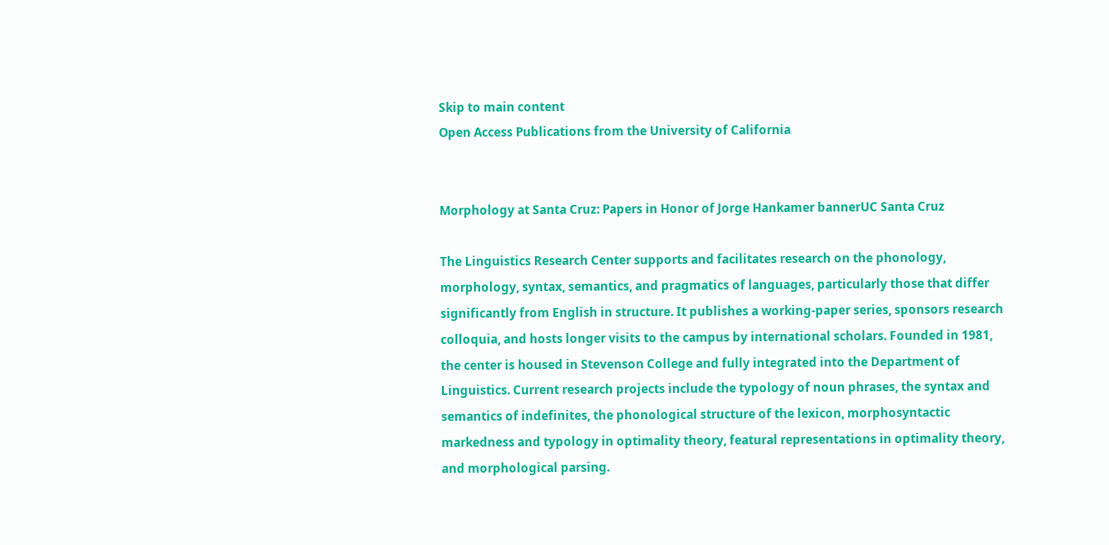Skip to main content
Open Access Publications from the University of California


Morphology at Santa Cruz: Papers in Honor of Jorge Hankamer bannerUC Santa Cruz

The Linguistics Research Center supports and facilitates research on the phonology, morphology, syntax, semantics, and pragmatics of languages, particularly those that differ significantly from English in structure. It publishes a working-paper series, sponsors research colloquia, and hosts longer visits to the campus by international scholars. Founded in 1981, the center is housed in Stevenson College and fully integrated into the Department of Linguistics. Current research projects include the typology of noun phrases, the syntax and semantics of indefinites, the phonological structure of the lexicon, morphosyntactic markedness and typology in optimality theory, featural representations in optimality theory, and morphological parsing.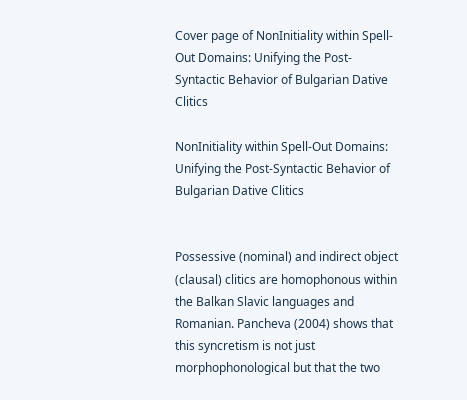Cover page of NonInitiality within Spell-Out Domains: Unifying the Post-Syntactic Behavior of Bulgarian Dative Clitics

NonInitiality within Spell-Out Domains: Unifying the Post-Syntactic Behavior of Bulgarian Dative Clitics


Possessive (nominal) and indirect object (clausal) clitics are homophonous within the Balkan Slavic languages and Romanian. Pancheva (2004) shows that this syncretism is not just morphophonological but that the two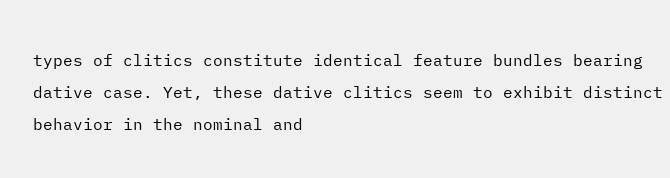types of clitics constitute identical feature bundles bearing dative case. Yet, these dative clitics seem to exhibit distinct behavior in the nominal and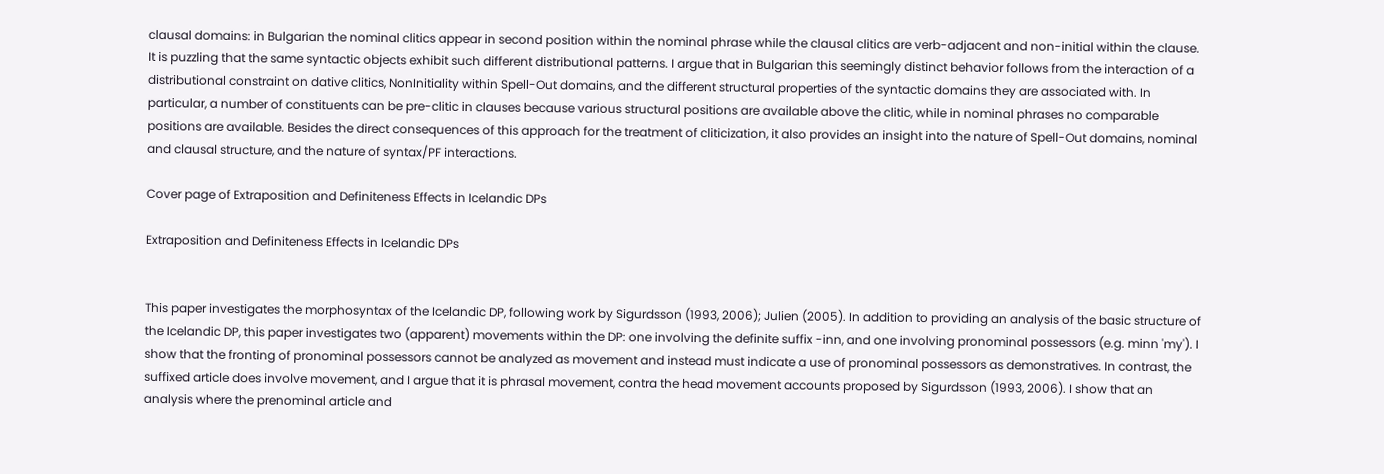clausal domains: in Bulgarian the nominal clitics appear in second position within the nominal phrase while the clausal clitics are verb-adjacent and non-initial within the clause. It is puzzling that the same syntactic objects exhibit such different distributional patterns. I argue that in Bulgarian this seemingly distinct behavior follows from the interaction of a distributional constraint on dative clitics, NonInitiality within Spell-Out domains, and the different structural properties of the syntactic domains they are associated with. In particular, a number of constituents can be pre-clitic in clauses because various structural positions are available above the clitic, while in nominal phrases no comparable positions are available. Besides the direct consequences of this approach for the treatment of cliticization, it also provides an insight into the nature of Spell-Out domains, nominal and clausal structure, and the nature of syntax/PF interactions.

Cover page of Extraposition and Definiteness Effects in Icelandic DPs

Extraposition and Definiteness Effects in Icelandic DPs


This paper investigates the morphosyntax of the Icelandic DP, following work by Sigurdsson (1993, 2006); Julien (2005). In addition to providing an analysis of the basic structure of the Icelandic DP, this paper investigates two (apparent) movements within the DP: one involving the definite suffix -inn, and one involving pronominal possessors (e.g. minn 'my'). I show that the fronting of pronominal possessors cannot be analyzed as movement and instead must indicate a use of pronominal possessors as demonstratives. In contrast, the suffixed article does involve movement, and I argue that it is phrasal movement, contra the head movement accounts proposed by Sigurdsson (1993, 2006). I show that an analysis where the prenominal article and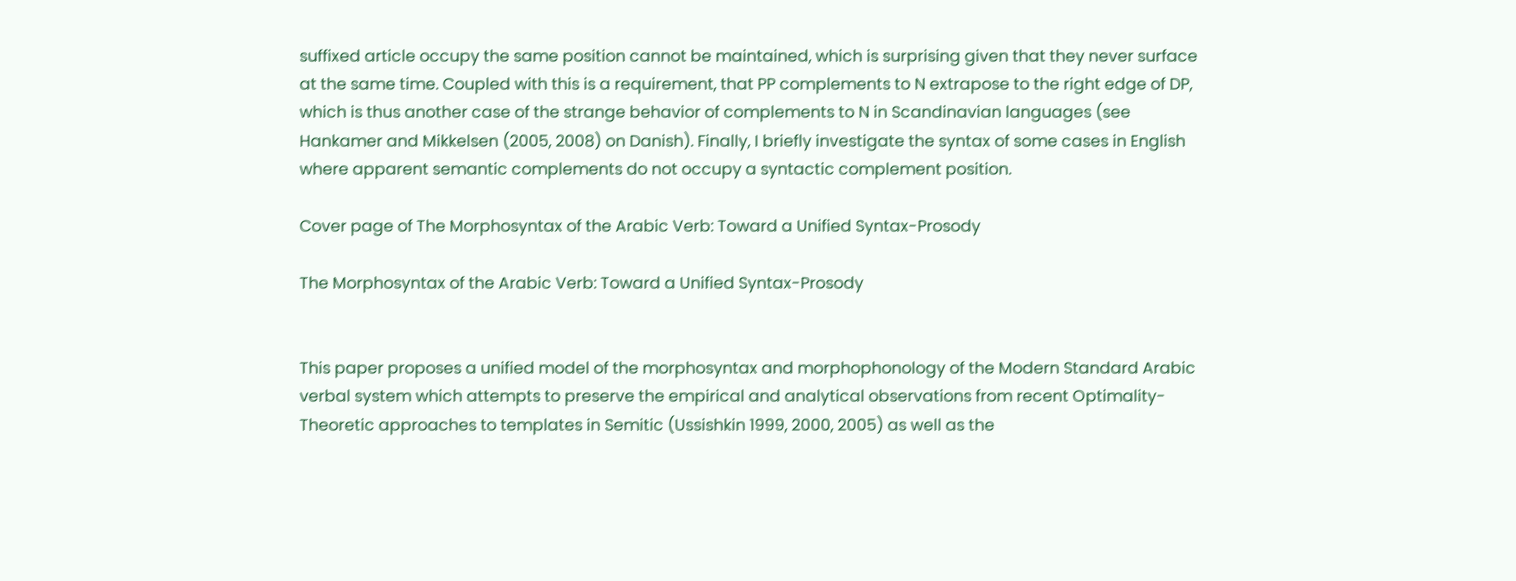suffixed article occupy the same position cannot be maintained, which is surprising given that they never surface at the same time. Coupled with this is a requirement, that PP complements to N extrapose to the right edge of DP, which is thus another case of the strange behavior of complements to N in Scandinavian languages (see Hankamer and Mikkelsen (2005, 2008) on Danish). Finally, I briefly investigate the syntax of some cases in English where apparent semantic complements do not occupy a syntactic complement position.

Cover page of The Morphosyntax of the Arabic Verb: Toward a Unified Syntax-Prosody

The Morphosyntax of the Arabic Verb: Toward a Unified Syntax-Prosody


This paper proposes a unified model of the morphosyntax and morphophonology of the Modern Standard Arabic verbal system which attempts to preserve the empirical and analytical observations from recent Optimality-Theoretic approaches to templates in Semitic (Ussishkin 1999, 2000, 2005) as well as the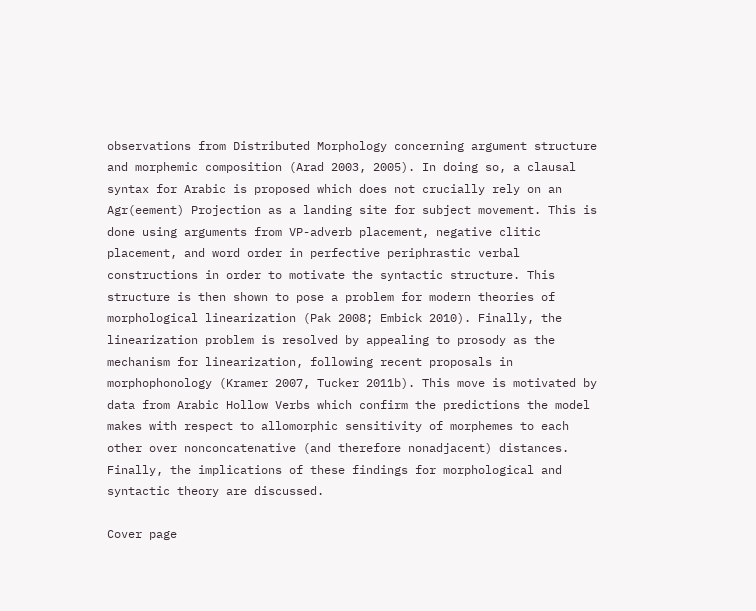observations from Distributed Morphology concerning argument structure and morphemic composition (Arad 2003, 2005). In doing so, a clausal syntax for Arabic is proposed which does not crucially rely on an Agr(eement) Projection as a landing site for subject movement. This is done using arguments from VP-adverb placement, negative clitic placement, and word order in perfective periphrastic verbal constructions in order to motivate the syntactic structure. This structure is then shown to pose a problem for modern theories of morphological linearization (Pak 2008; Embick 2010). Finally, the linearization problem is resolved by appealing to prosody as the mechanism for linearization, following recent proposals in morphophonology (Kramer 2007, Tucker 2011b). This move is motivated by data from Arabic Hollow Verbs which confirm the predictions the model makes with respect to allomorphic sensitivity of morphemes to each other over nonconcatenative (and therefore nonadjacent) distances. Finally, the implications of these findings for morphological and syntactic theory are discussed.

Cover page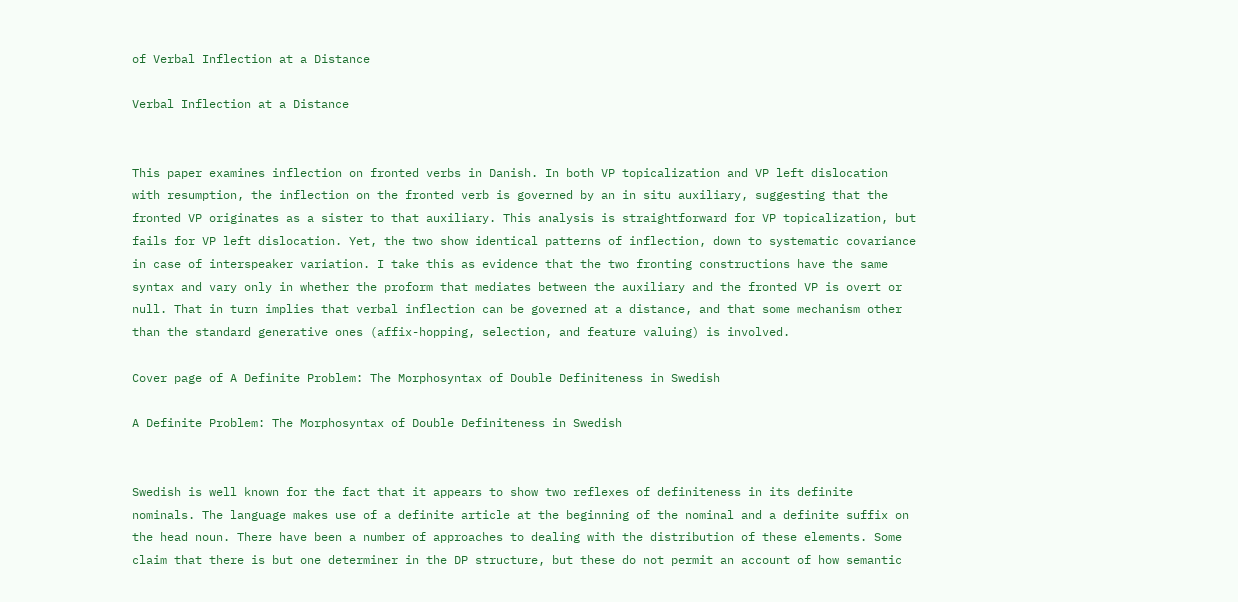of Verbal Inflection at a Distance

Verbal Inflection at a Distance


This paper examines inflection on fronted verbs in Danish. In both VP topicalization and VP left dislocation with resumption, the inflection on the fronted verb is governed by an in situ auxiliary, suggesting that the fronted VP originates as a sister to that auxiliary. This analysis is straightforward for VP topicalization, but fails for VP left dislocation. Yet, the two show identical patterns of inflection, down to systematic covariance in case of interspeaker variation. I take this as evidence that the two fronting constructions have the same syntax and vary only in whether the proform that mediates between the auxiliary and the fronted VP is overt or null. That in turn implies that verbal inflection can be governed at a distance, and that some mechanism other than the standard generative ones (affix-hopping, selection, and feature valuing) is involved.

Cover page of A Definite Problem: The Morphosyntax of Double Definiteness in Swedish

A Definite Problem: The Morphosyntax of Double Definiteness in Swedish


Swedish is well known for the fact that it appears to show two reflexes of definiteness in its definite nominals. The language makes use of a definite article at the beginning of the nominal and a definite suffix on the head noun. There have been a number of approaches to dealing with the distribution of these elements. Some claim that there is but one determiner in the DP structure, but these do not permit an account of how semantic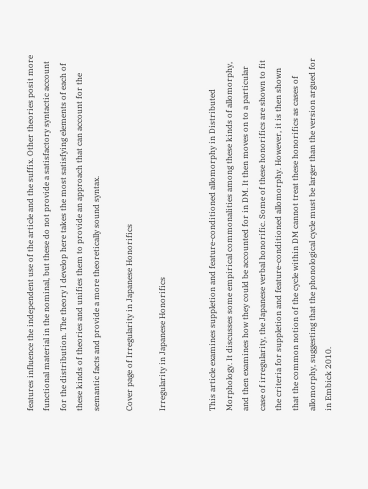features influence the independent use of the article and the suffix. Other theories posit more functional material in the nominal, but these do not provide a satisfactory syntactic account for the distribution. The theory I develop here takes the most satisfying elements of each of these kinds of theories and unifies them to provide an approach that can account for the semantic facts and provide a more theoretically sound syntax.

Cover page of Irregularity in Japanese Honorifics

Irregularity in Japanese Honorifics


This article examines suppletion and feature-conditioned allomorphy in Distributed Morphology. It discusses some empirical commonalities among these kinds of allomorphy, and then examines how they could be accounted for in DM. It then moves on to a particular case of irregularity, the Japanese verbal honorific. Some of these honorifics are shown to fit the criteria for suppletion and feature-conditioned allomorphy. However, it is then shown that the common notion of the cycle within DM cannot treat these honorifics as cases of allomorphy, suggesting that the phonological cycle must be larger than the version argued for in Embick 2010.